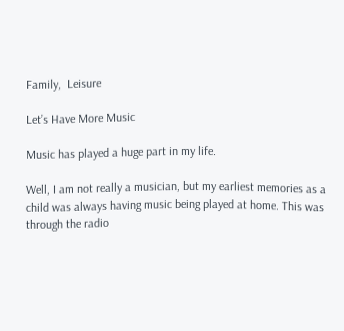Family,  Leisure

Let’s Have More Music

Music has played a huge part in my life.

Well, I am not really a musician, but my earliest memories as a child was always having music being played at home. This was through the radio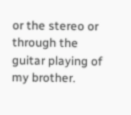or the stereo or through the guitar playing of my brother.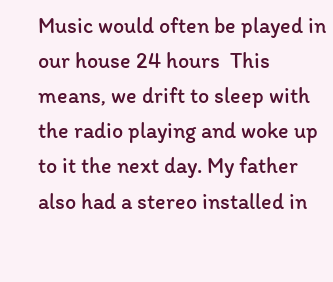Music would often be played in our house 24 hours  This means, we drift to sleep with the radio playing and woke up to it the next day. My father also had a stereo installed in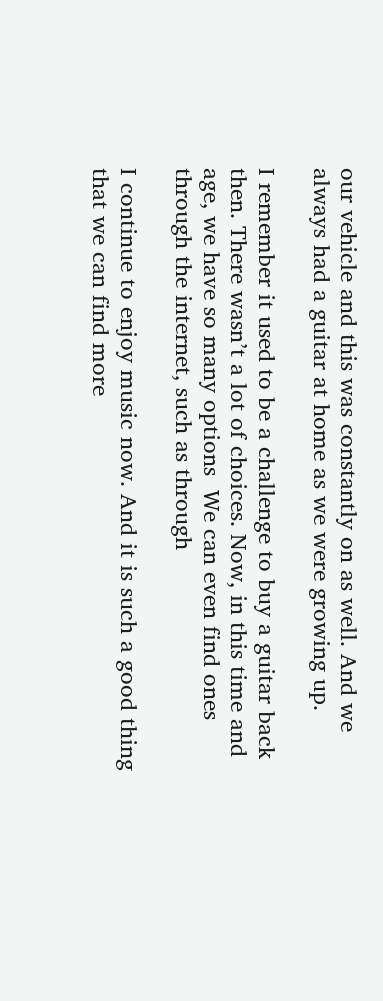our vehicle and this was constantly on as well. And we always had a guitar at home as we were growing up.

I remember it used to be a challenge to buy a guitar back then. There wasn’t a lot of choices. Now, in this time and age, we have so many options  We can even find ones through the internet, such as through

I continue to enjoy music now. And it is such a good thing that we can find more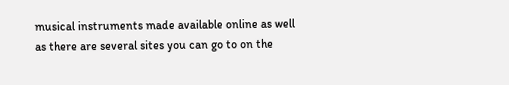musical instruments made available online as well as there are several sites you can go to on the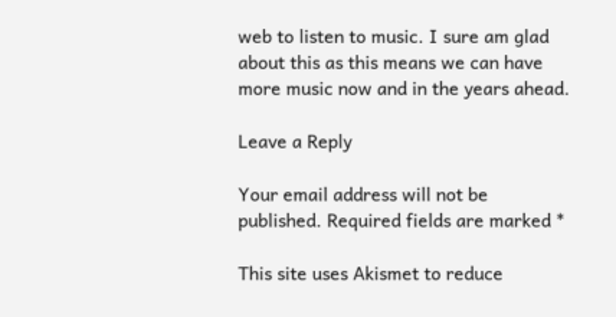web to listen to music. I sure am glad about this as this means we can have more music now and in the years ahead.

Leave a Reply

Your email address will not be published. Required fields are marked *

This site uses Akismet to reduce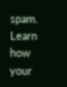spam. Learn how your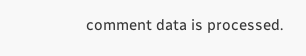comment data is processed.